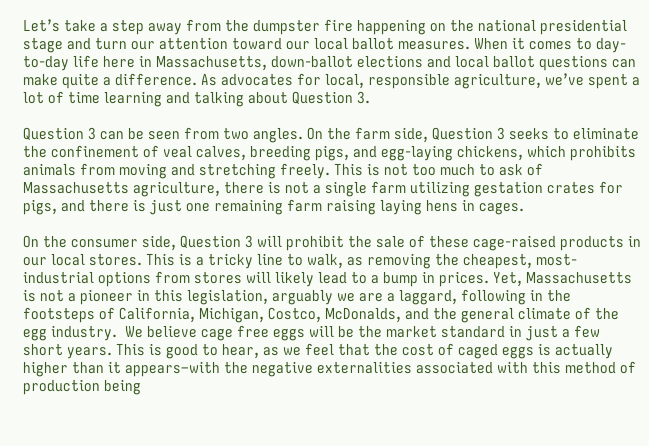Let’s take a step away from the dumpster fire happening on the national presidential stage and turn our attention toward our local ballot measures. When it comes to day-to-day life here in Massachusetts, down-ballot elections and local ballot questions can make quite a difference. As advocates for local, responsible agriculture, we’ve spent a lot of time learning and talking about Question 3.

Question 3 can be seen from two angles. On the farm side, Question 3 seeks to eliminate the confinement of veal calves, breeding pigs, and egg-laying chickens, which prohibits animals from moving and stretching freely. This is not too much to ask of Massachusetts agriculture, there is not a single farm utilizing gestation crates for pigs, and there is just one remaining farm raising laying hens in cages.

On the consumer side, Question 3 will prohibit the sale of these cage-raised products in our local stores. This is a tricky line to walk, as removing the cheapest, most-industrial options from stores will likely lead to a bump in prices. Yet, Massachusetts is not a pioneer in this legislation, arguably we are a laggard, following in the footsteps of California, Michigan, Costco, McDonalds, and the general climate of the egg industry.  We believe cage free eggs will be the market standard in just a few short years. This is good to hear, as we feel that the cost of caged eggs is actually higher than it appears–with the negative externalities associated with this method of production being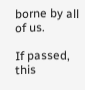borne by all of us.

If passed, this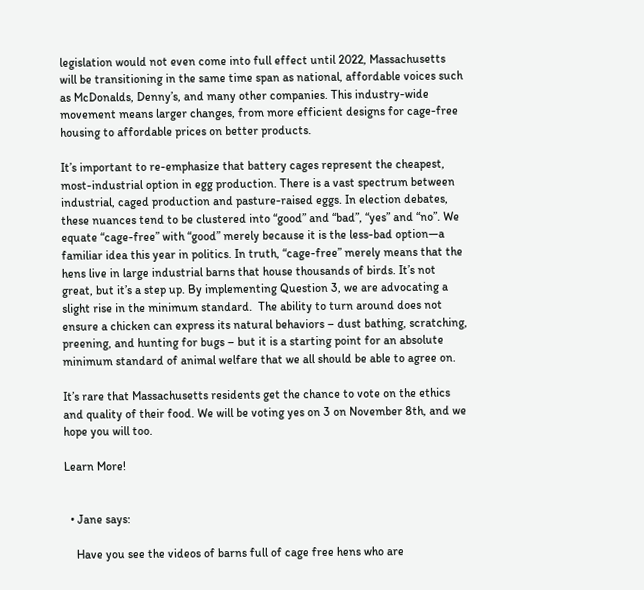legislation would not even come into full effect until 2022, Massachusetts will be transitioning in the same time span as national, affordable voices such as McDonalds, Denny’s, and many other companies. This industry-wide movement means larger changes, from more efficient designs for cage-free housing to affordable prices on better products.

It’s important to re-emphasize that battery cages represent the cheapest, most-industrial option in egg production. There is a vast spectrum between industrial, caged production and pasture-raised eggs. In election debates, these nuances tend to be clustered into “good” and “bad”, “yes” and “no”. We equate “cage-free” with “good” merely because it is the less-bad option—a familiar idea this year in politics. In truth, “cage-free” merely means that the hens live in large industrial barns that house thousands of birds. It’s not great, but it’s a step up. By implementing Question 3, we are advocating a slight rise in the minimum standard.  The ability to turn around does not ensure a chicken can express its natural behaviors – dust bathing, scratching, preening, and hunting for bugs – but it is a starting point for an absolute minimum standard of animal welfare that we all should be able to agree on.

It’s rare that Massachusetts residents get the chance to vote on the ethics and quality of their food. We will be voting yes on 3 on November 8th, and we hope you will too.

Learn More!


  • Jane says:

    Have you see the videos of barns full of cage free hens who are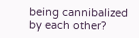being cannibalized by each other?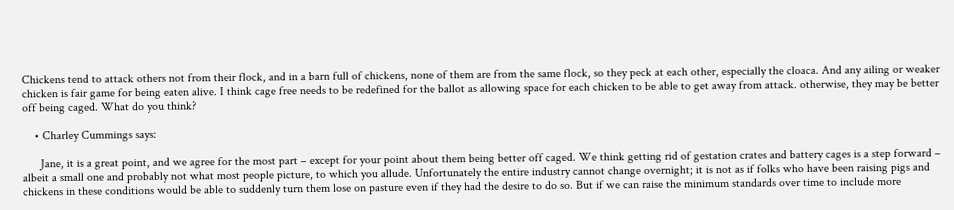Chickens tend to attack others not from their flock, and in a barn full of chickens, none of them are from the same flock, so they peck at each other, especially the cloaca. And any ailing or weaker chicken is fair game for being eaten alive. I think cage free needs to be redefined for the ballot as allowing space for each chicken to be able to get away from attack. otherwise, they may be better off being caged. What do you think?

    • Charley Cummings says:

      Jane, it is a great point, and we agree for the most part – except for your point about them being better off caged. We think getting rid of gestation crates and battery cages is a step forward – albeit a small one and probably not what most people picture, to which you allude. Unfortunately the entire industry cannot change overnight; it is not as if folks who have been raising pigs and chickens in these conditions would be able to suddenly turn them lose on pasture even if they had the desire to do so. But if we can raise the minimum standards over time to include more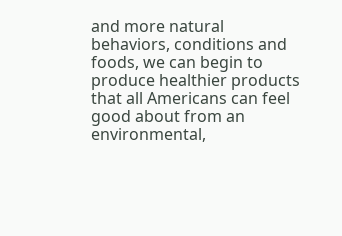and more natural behaviors, conditions and foods, we can begin to produce healthier products that all Americans can feel good about from an environmental,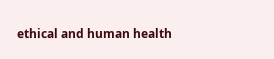ethical and human health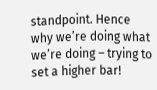standpoint. Hence why we’re doing what we’re doing – trying to set a higher bar!